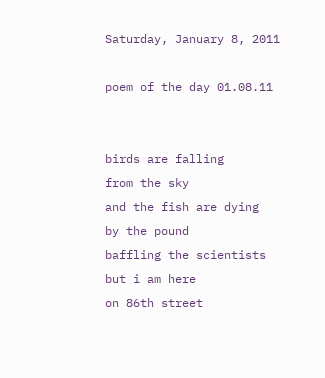Saturday, January 8, 2011

poem of the day 01.08.11


birds are falling
from the sky
and the fish are dying
by the pound
baffling the scientists
but i am here
on 86th street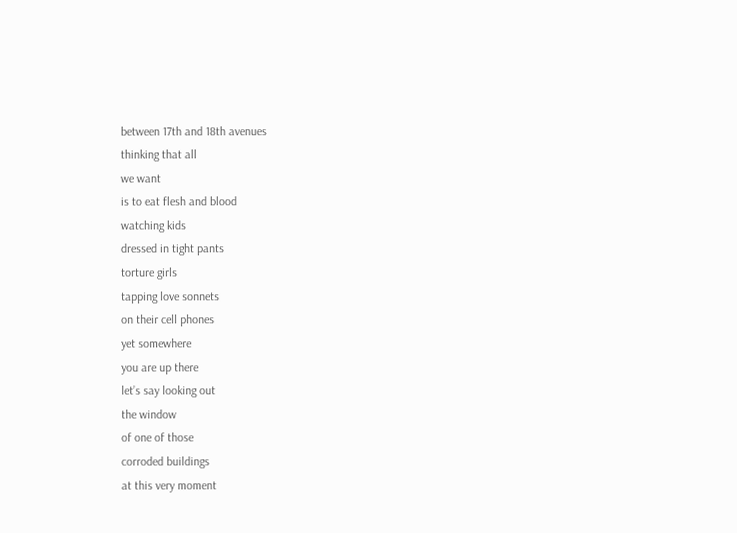between 17th and 18th avenues
thinking that all
we want
is to eat flesh and blood
watching kids
dressed in tight pants
torture girls
tapping love sonnets
on their cell phones
yet somewhere
you are up there
let’s say looking out
the window
of one of those
corroded buildings
at this very moment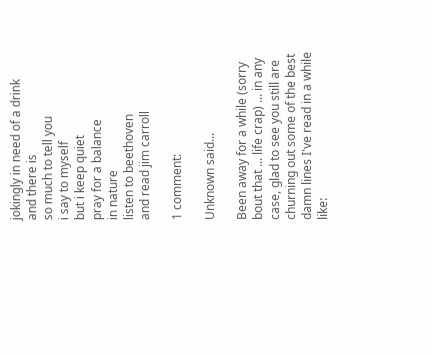jokingly in need of a drink
and there is
so much to tell you
i say to myself
but i keep quiet
pray for a balance
in nature
listen to beethoven
and read jim carroll

1 comment:

Unknown said...

Been away for a while (sorry bout that ... life crap) ... in any case, glad to see you still are churning out some of the best damn lines I've read in a while like: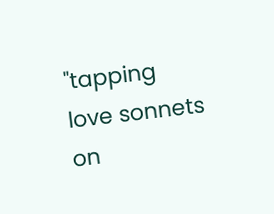"tapping love sonnets
on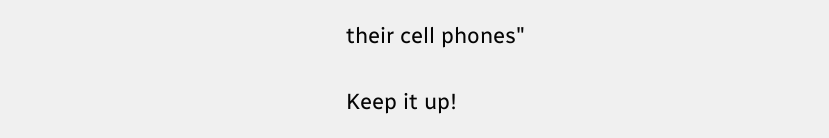their cell phones"

Keep it up!